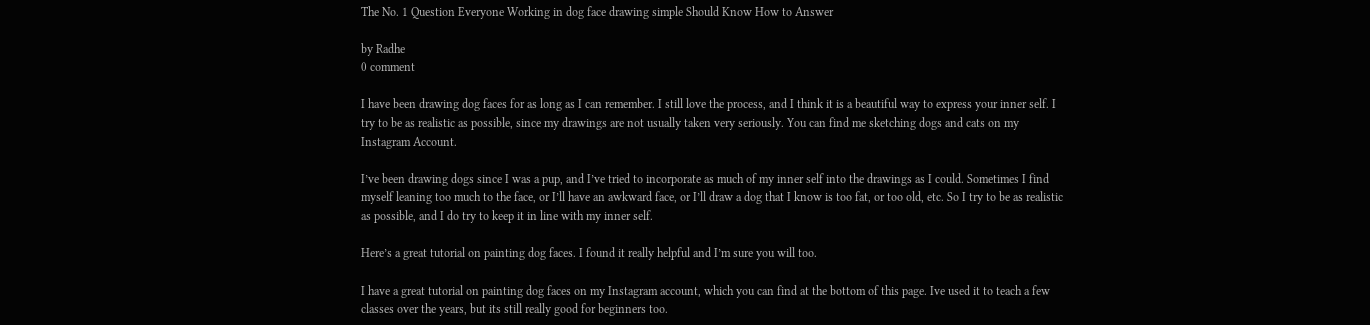The No. 1 Question Everyone Working in dog face drawing simple Should Know How to Answer

by Radhe
0 comment

I have been drawing dog faces for as long as I can remember. I still love the process, and I think it is a beautiful way to express your inner self. I try to be as realistic as possible, since my drawings are not usually taken very seriously. You can find me sketching dogs and cats on my Instagram Account.

I’ve been drawing dogs since I was a pup, and I’ve tried to incorporate as much of my inner self into the drawings as I could. Sometimes I find myself leaning too much to the face, or I’ll have an awkward face, or I’ll draw a dog that I know is too fat, or too old, etc. So I try to be as realistic as possible, and I do try to keep it in line with my inner self.

Here’s a great tutorial on painting dog faces. I found it really helpful and I’m sure you will too.

I have a great tutorial on painting dog faces on my Instagram account, which you can find at the bottom of this page. Ive used it to teach a few classes over the years, but its still really good for beginners too.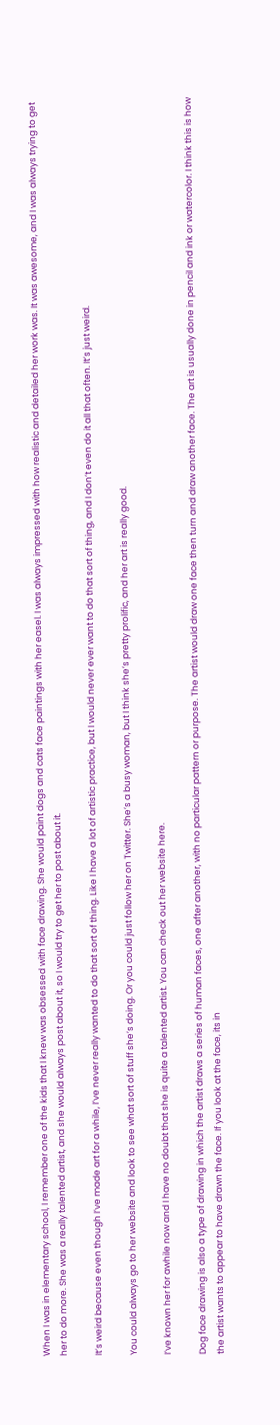When I was in elementary school, I remember one of the kids that I knew was obsessed with face drawing. She would paint dogs and cats face paintings with her easel. I was always impressed with how realistic and detailed her work was. It was awesome, and I was always trying to get her to do more. She was a really talented artist, and she would always post about it, so I would try to get her to post about it.

It’s weird because even though I’ve made art for a while, I’ve never really wanted to do that sort of thing. Like I have a lot of artistic practice, but I would never ever want to do that sort of thing, and I don’t even do it all that often. It’s just weird.

You could always go to her website and look to see what sort of stuff she’s doing. Or you could just follow her on Twitter. She’s a busy woman, but I think she’s pretty prolific, and her art is really good.

I’ve known her for awhile now and I have no doubt that she is quite a talented artist. You can check out her website here.

Dog face drawing is also a type of drawing in which the artist draws a series of human faces, one after another, with no particular pattern or purpose. The artist would draw one face then turn and draw another face. The art is usually done in pencil and ink or watercolor. I think this is how the artist wants to appear to have drawn the face. If you look at the face, its in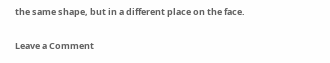the same shape, but in a different place on the face.

Leave a Comment